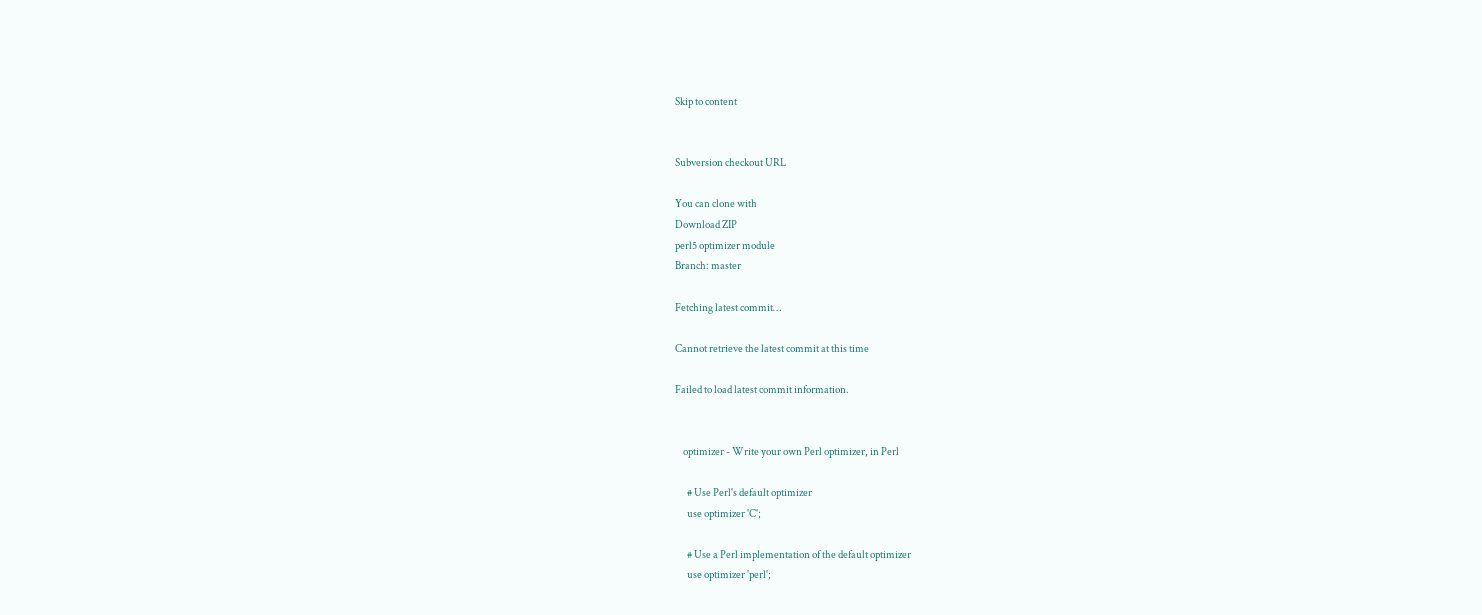Skip to content


Subversion checkout URL

You can clone with
Download ZIP
perl5 optimizer module
Branch: master

Fetching latest commit…

Cannot retrieve the latest commit at this time

Failed to load latest commit information.


    optimizer - Write your own Perl optimizer, in Perl

      # Use Perl's default optimizer
      use optimizer 'C';

      # Use a Perl implementation of the default optimizer
      use optimizer 'perl';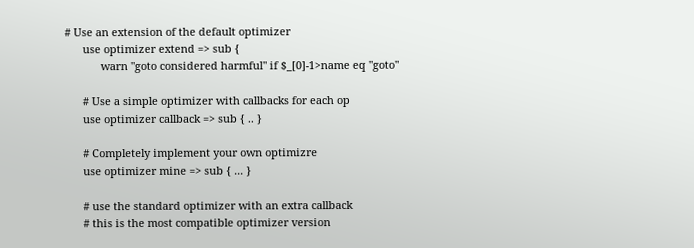# Use an extension of the default optimizer
      use optimizer extend => sub {
            warn "goto considered harmful" if $_[0]-1>name eq "goto"

      # Use a simple optimizer with callbacks for each op
      use optimizer callback => sub { .. }

      # Completely implement your own optimizre
      use optimizer mine => sub { ... }

      # use the standard optimizer with an extra callback
      # this is the most compatible optimizer version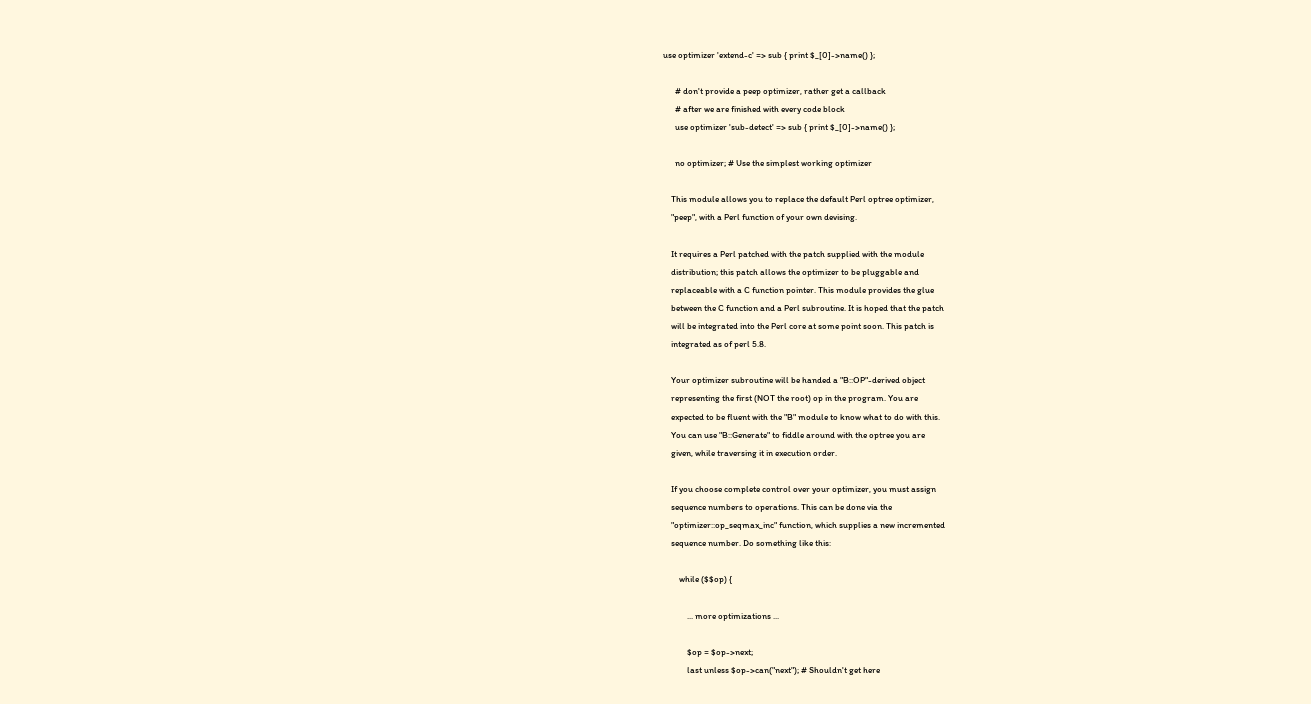use optimizer 'extend-c' => sub { print $_[0]->name() };

      # don't provide a peep optimizer, rather get a callback
      # after we are finished with every code block
      use optimizer 'sub-detect' => sub { print $_[0]->name() };

      no optimizer; # Use the simplest working optimizer

    This module allows you to replace the default Perl optree optimizer,
    "peep", with a Perl function of your own devising.

    It requires a Perl patched with the patch supplied with the module
    distribution; this patch allows the optimizer to be pluggable and
    replaceable with a C function pointer. This module provides the glue
    between the C function and a Perl subroutine. It is hoped that the patch
    will be integrated into the Perl core at some point soon. This patch is
    integrated as of perl 5.8.

    Your optimizer subroutine will be handed a "B::OP"-derived object
    representing the first (NOT the root) op in the program. You are
    expected to be fluent with the "B" module to know what to do with this.
    You can use "B::Generate" to fiddle around with the optree you are
    given, while traversing it in execution order.

    If you choose complete control over your optimizer, you must assign
    sequence numbers to operations. This can be done via the
    "optimizer::op_seqmax_inc" function, which supplies a new incremented
    sequence number. Do something like this:

        while ($$op) {

            ... more optimizations ...

            $op = $op->next;
            last unless $op->can("next"); # Shouldn't get here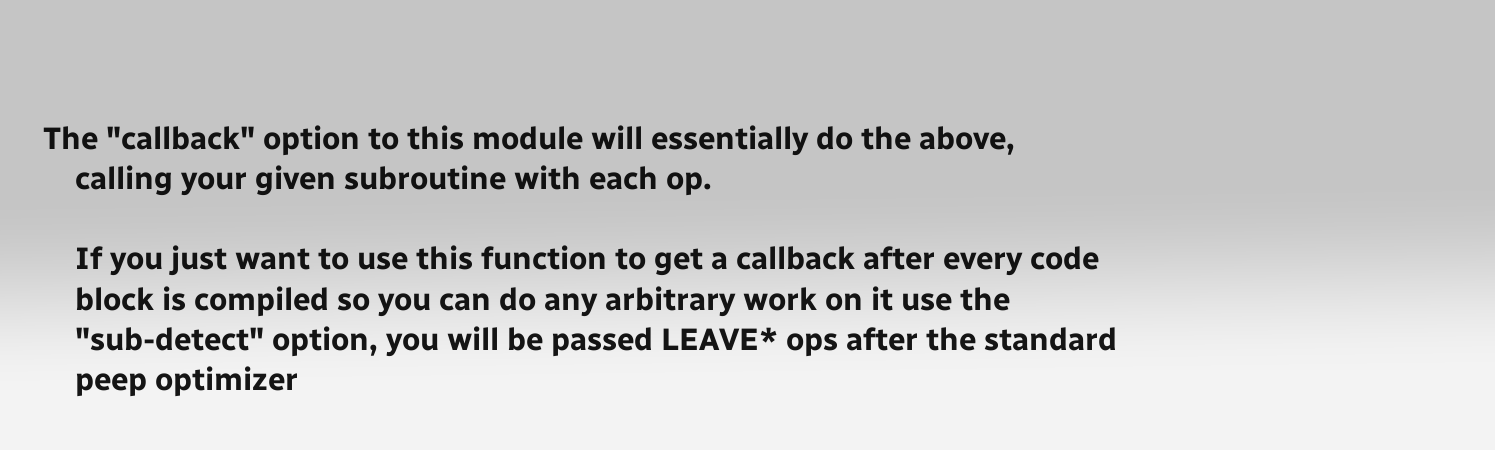The "callback" option to this module will essentially do the above,
    calling your given subroutine with each op.

    If you just want to use this function to get a callback after every code
    block is compiled so you can do any arbitrary work on it use the
    "sub-detect" option, you will be passed LEAVE* ops after the standard
    peep optimizer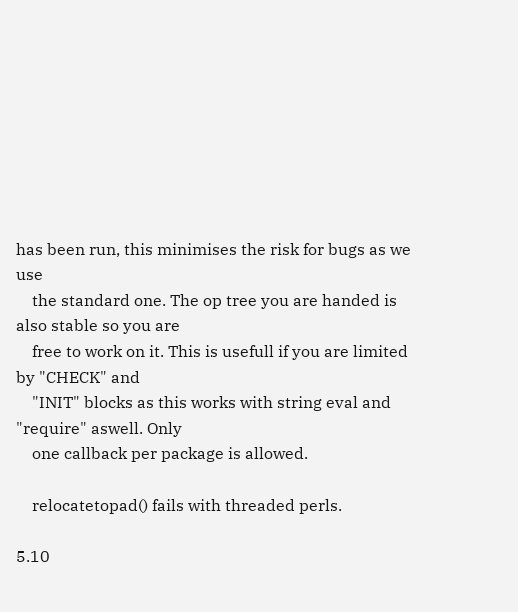has been run, this minimises the risk for bugs as we use
    the standard one. The op tree you are handed is also stable so you are
    free to work on it. This is usefull if you are limited by "CHECK" and
    "INIT" blocks as this works with string eval and "require" aswell. Only
    one callback per package is allowed.

    relocatetopad() fails with threaded perls.

5.10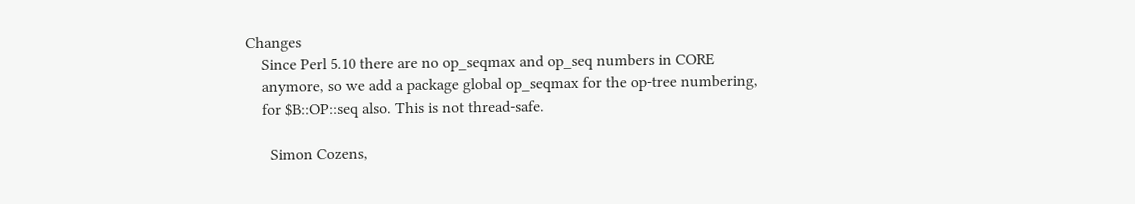Changes
    Since Perl 5.10 there are no op_seqmax and op_seq numbers in CORE
    anymore, so we add a package global op_seqmax for the op-tree numbering,
    for $B::OP::seq also. This is not thread-safe.

      Simon Cozens,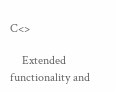C<>

    Extended functionality and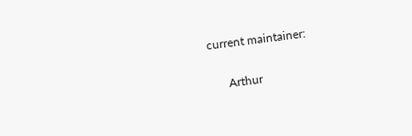current maintainer:

      Arthur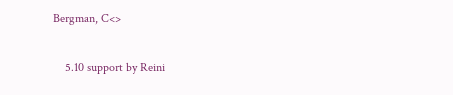Bergman, C<>

    5.10 support by Reini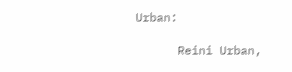Urban:

      Reini Urban,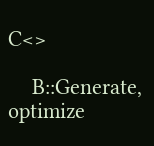C<>

    B::Generate, optimize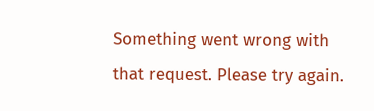Something went wrong with that request. Please try again.